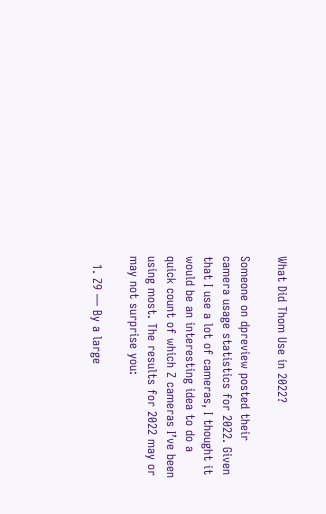What Did Thom Use in 2022?

Someone on dpreview posted their camera usage statistics for 2022. Given that I use a lot of cameras, I thought it would be an interesting idea to do a quick count of which Z cameras I’ve been using most. The results for 2022 may or may not surprise you:

  1. Z9 — By a large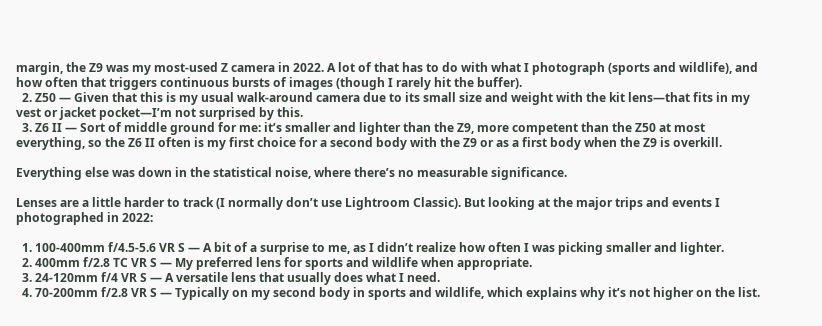margin, the Z9 was my most-used Z camera in 2022. A lot of that has to do with what I photograph (sports and wildlife), and how often that triggers continuous bursts of images (though I rarely hit the buffer).
  2. Z50 — Given that this is my usual walk-around camera due to its small size and weight with the kit lens—that fits in my vest or jacket pocket—I’m not surprised by this.
  3. Z6 II — Sort of middle ground for me: it’s smaller and lighter than the Z9, more competent than the Z50 at most everything, so the Z6 II often is my first choice for a second body with the Z9 or as a first body when the Z9 is overkill.

Everything else was down in the statistical noise, where there’s no measurable significance.

Lenses are a little harder to track (I normally don’t use Lightroom Classic). But looking at the major trips and events I photographed in 2022:

  1. 100-400mm f/4.5-5.6 VR S — A bit of a surprise to me, as I didn’t realize how often I was picking smaller and lighter.
  2. 400mm f/2.8 TC VR S — My preferred lens for sports and wildlife when appropriate.
  3. 24-120mm f/4 VR S — A versatile lens that usually does what I need.
  4. 70-200mm f/2.8 VR S — Typically on my second body in sports and wildlife, which explains why it’s not higher on the list.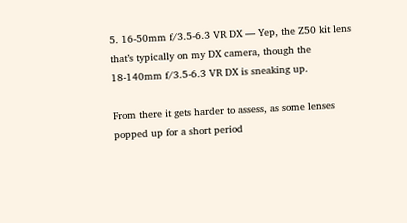5. 16-50mm f/3.5-6.3 VR DX — Yep, the Z50 kit lens that’s typically on my DX camera, though the 18-140mm f/3.5-6.3 VR DX is sneaking up.

From there it gets harder to assess, as some lenses popped up for a short period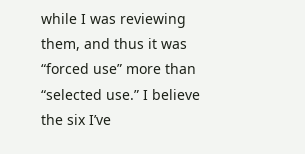while I was reviewing them, and thus it was “forced use” more than “selected use.” I believe the six I’ve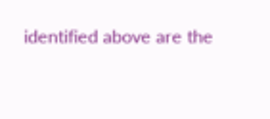identified above are the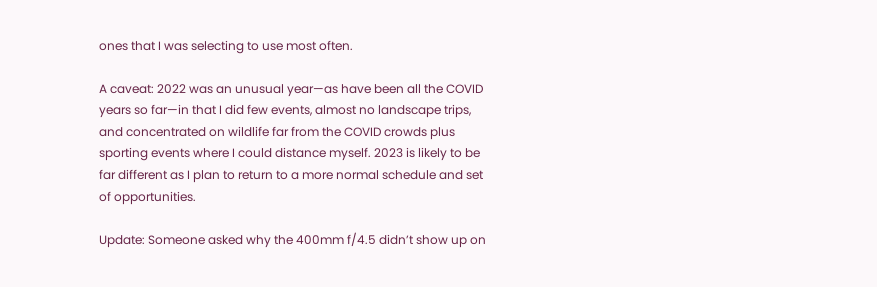ones that I was selecting to use most often.

A caveat: 2022 was an unusual year—as have been all the COVID years so far—in that I did few events, almost no landscape trips, and concentrated on wildlife far from the COVID crowds plus sporting events where I could distance myself. 2023 is likely to be far different as I plan to return to a more normal schedule and set of opportunities.

Update: Someone asked why the 400mm f/4.5 didn’t show up on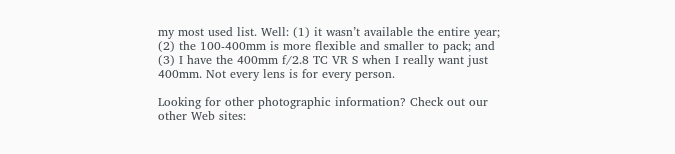my most used list. Well: (1) it wasn’t available the entire year; (2) the 100-400mm is more flexible and smaller to pack; and (3) I have the 400mm f/2.8 TC VR S when I really want just 400mm. Not every lens is for every person.

Looking for other photographic information? Check out our other Web sites: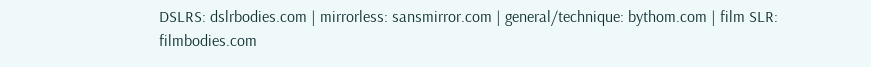DSLRS: dslrbodies.com | mirrorless: sansmirror.com | general/technique: bythom.com | film SLR: filmbodies.com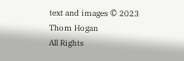text and images © 2023 Thom Hogan
All Rights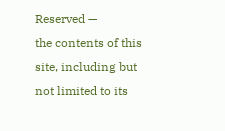Reserved —
the contents of this site, including but not limited to its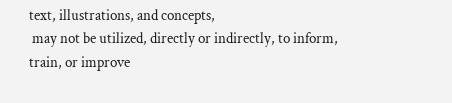text, illustrations, and concepts,
 may not be utilized, directly or indirectly, to inform, train, or improve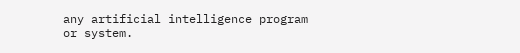any artificial intelligence program or system.